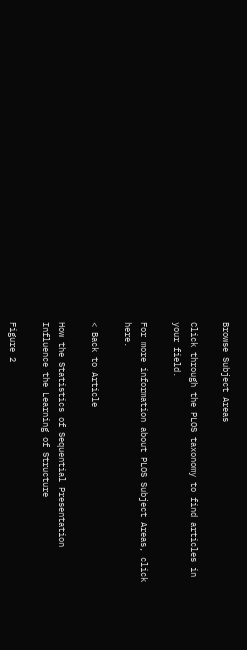Browse Subject Areas

Click through the PLOS taxonomy to find articles in your field.

For more information about PLOS Subject Areas, click here.

< Back to Article

How the Statistics of Sequential Presentation Influence the Learning of Structure

Figure 2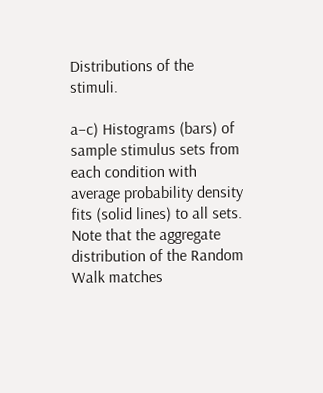Distributions of the stimuli.

a–c) Histograms (bars) of sample stimulus sets from each condition with average probability density fits (solid lines) to all sets. Note that the aggregate distribution of the Random Walk matches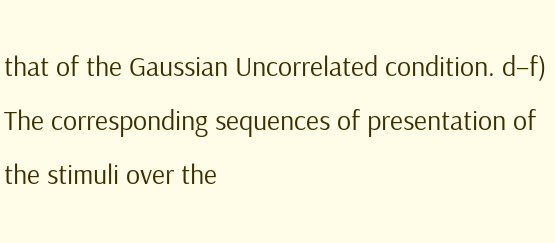that of the Gaussian Uncorrelated condition. d–f) The corresponding sequences of presentation of the stimuli over the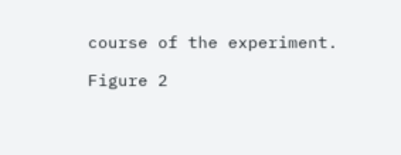course of the experiment.

Figure 2